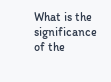What is the significance of the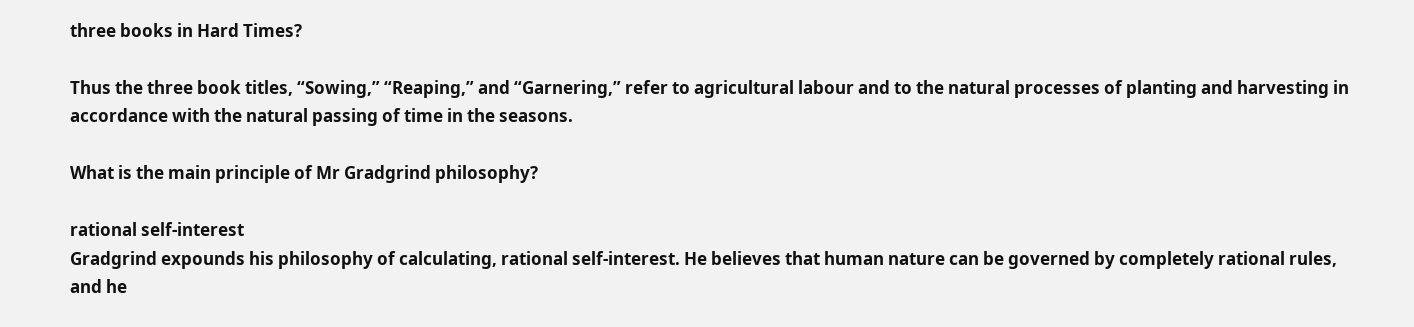three books in Hard Times?

Thus the three book titles, “Sowing,” “Reaping,” and “Garnering,” refer to agricultural labour and to the natural processes of planting and harvesting in accordance with the natural passing of time in the seasons.

What is the main principle of Mr Gradgrind philosophy?

rational self-interest
Gradgrind expounds his philosophy of calculating, rational self-interest. He believes that human nature can be governed by completely rational rules, and he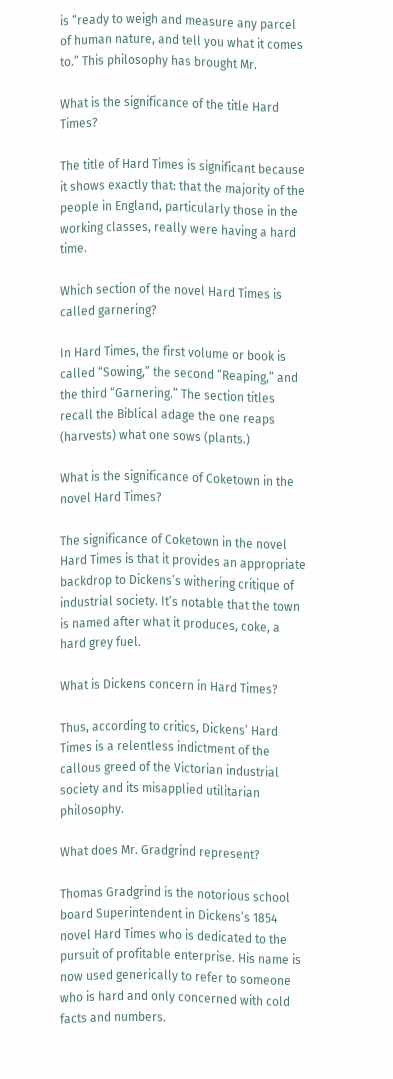is “ready to weigh and measure any parcel of human nature, and tell you what it comes to.” This philosophy has brought Mr.

What is the significance of the title Hard Times?

The title of Hard Times is significant because it shows exactly that: that the majority of the people in England, particularly those in the working classes, really were having a hard time.

Which section of the novel Hard Times is called garnering?

In Hard Times, the first volume or book is called “Sowing,” the second “Reaping,” and the third “Garnering.” The section titles recall the Biblical adage the one reaps (harvests) what one sows (plants.)

What is the significance of Coketown in the novel Hard Times?

The significance of Coketown in the novel Hard Times is that it provides an appropriate backdrop to Dickens’s withering critique of industrial society. It’s notable that the town is named after what it produces, coke, a hard grey fuel.

What is Dickens concern in Hard Times?

Thus, according to critics, Dickens’ Hard Times is a relentless indictment of the callous greed of the Victorian industrial society and its misapplied utilitarian philosophy.

What does Mr. Gradgrind represent?

Thomas Gradgrind is the notorious school board Superintendent in Dickens’s 1854 novel Hard Times who is dedicated to the pursuit of profitable enterprise. His name is now used generically to refer to someone who is hard and only concerned with cold facts and numbers.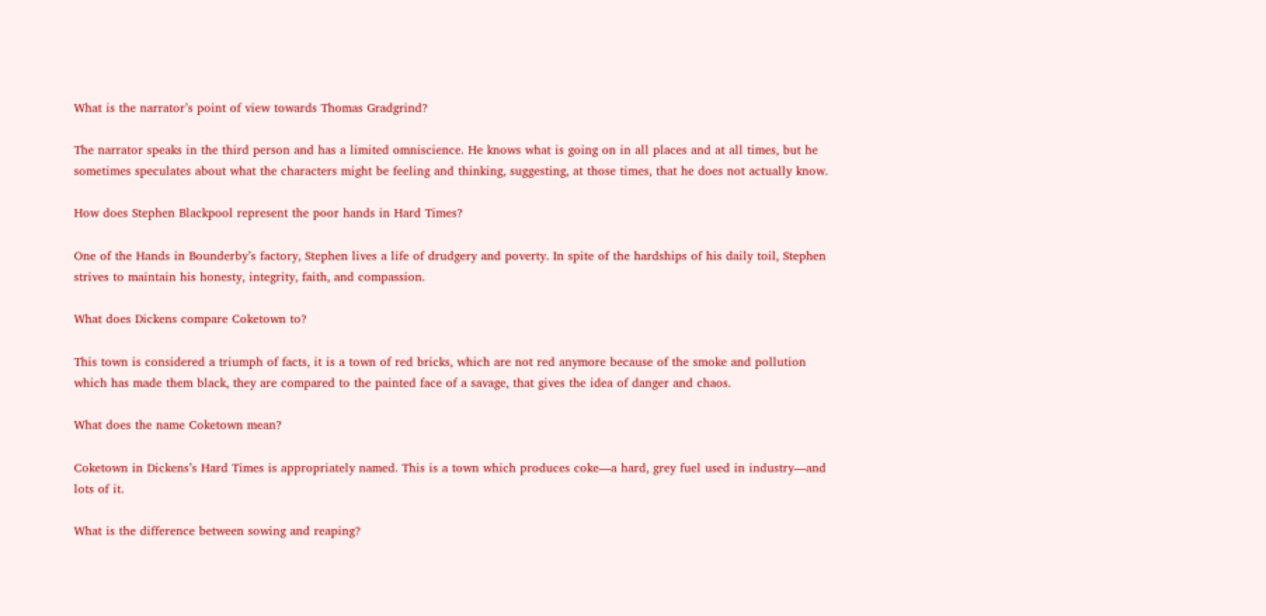What is the narrator’s point of view towards Thomas Gradgrind?

The narrator speaks in the third person and has a limited omniscience. He knows what is going on in all places and at all times, but he sometimes speculates about what the characters might be feeling and thinking, suggesting, at those times, that he does not actually know.

How does Stephen Blackpool represent the poor hands in Hard Times?

One of the Hands in Bounderby’s factory, Stephen lives a life of drudgery and poverty. In spite of the hardships of his daily toil, Stephen strives to maintain his honesty, integrity, faith, and compassion.

What does Dickens compare Coketown to?

This town is considered a triumph of facts, it is a town of red bricks, which are not red anymore because of the smoke and pollution which has made them black, they are compared to the painted face of a savage, that gives the idea of danger and chaos.

What does the name Coketown mean?

Coketown in Dickens’s Hard Times is appropriately named. This is a town which produces coke—a hard, grey fuel used in industry—and lots of it.

What is the difference between sowing and reaping?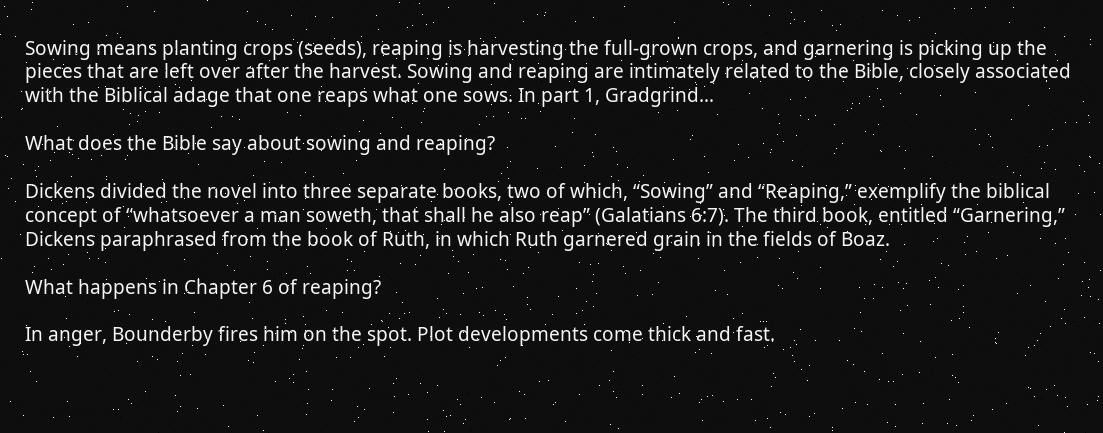Sowing means planting crops (seeds), reaping is harvesting the full-grown crops, and garnering is picking up the pieces that are left over after the harvest. Sowing and reaping are intimately related to the Bible, closely associated with the Biblical adage that one reaps what one sows. In part 1, Gradgrind…

What does the Bible say about sowing and reaping?

Dickens divided the novel into three separate books, two of which, “Sowing” and “Reaping,” exemplify the biblical concept of “whatsoever a man soweth, that shall he also reap” (Galatians 6:7). The third book, entitled “Garnering,” Dickens paraphrased from the book of Ruth, in which Ruth garnered grain in the fields of Boaz.

What happens in Chapter 6 of reaping?

In anger, Bounderby fires him on the spot. Plot developments come thick and fast.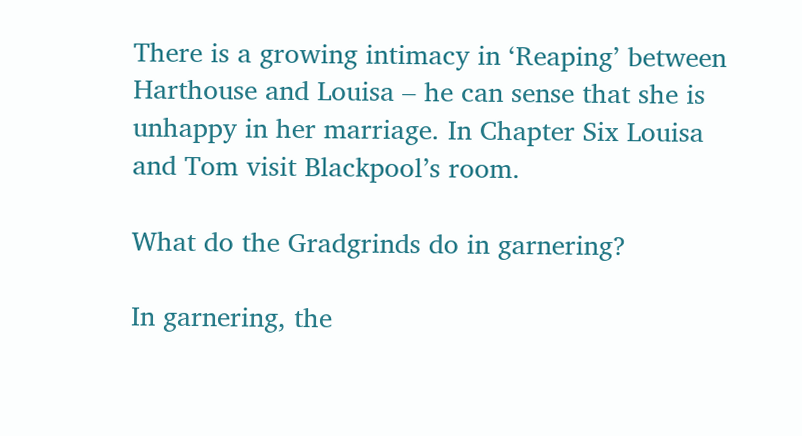There is a growing intimacy in ‘Reaping’ between Harthouse and Louisa – he can sense that she is unhappy in her marriage. In Chapter Six Louisa and Tom visit Blackpool’s room.

What do the Gradgrinds do in garnering?

In garnering, the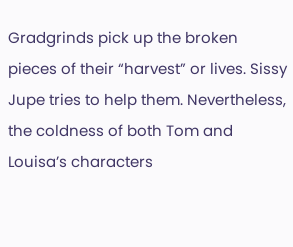Gradgrinds pick up the broken pieces of their “harvest” or lives. Sissy Jupe tries to help them. Nevertheless, the coldness of both Tom and Louisa’s characters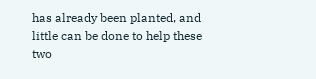has already been planted, and little can be done to help these two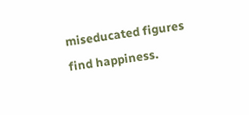miseducated figures find happiness.